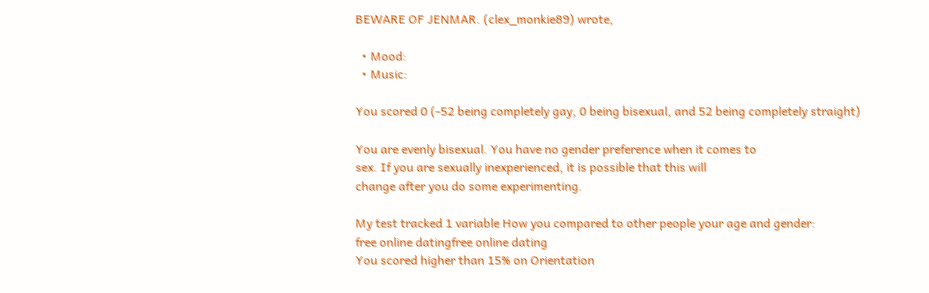BEWARE OF JENMAR. (clex_monkie89) wrote,

  • Mood:
  • Music:

You scored 0 (-52 being completely gay, 0 being bisexual, and 52 being completely straight)

You are evenly bisexual. You have no gender preference when it comes to
sex. If you are sexually inexperienced, it is possible that this will
change after you do some experimenting.

My test tracked 1 variable How you compared to other people your age and gender:
free online datingfree online dating
You scored higher than 15% on Orientation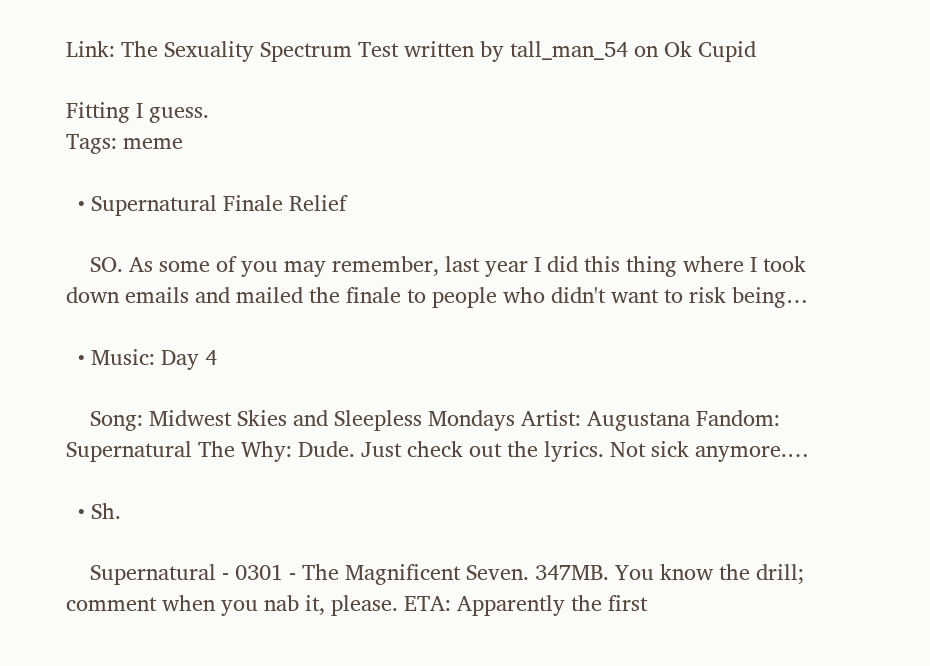Link: The Sexuality Spectrum Test written by tall_man_54 on Ok Cupid

Fitting I guess.
Tags: meme

  • Supernatural Finale Relief

    SO. As some of you may remember, last year I did this thing where I took down emails and mailed the finale to people who didn't want to risk being…

  • Music: Day 4

    Song: Midwest Skies and Sleepless Mondays Artist: Augustana Fandom: Supernatural The Why: Dude. Just check out the lyrics. Not sick anymore.…

  • Sh.

    Supernatural - 0301 - The Magnificent Seven. 347MB. You know the drill; comment when you nab it, please. ETA: Apparently the first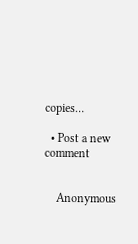copies…

  • Post a new comment


    Anonymous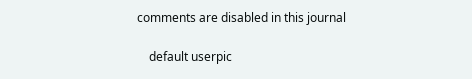comments are disabled in this journal

    default userpic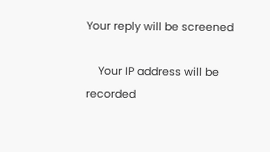Your reply will be screened

    Your IP address will be recorded